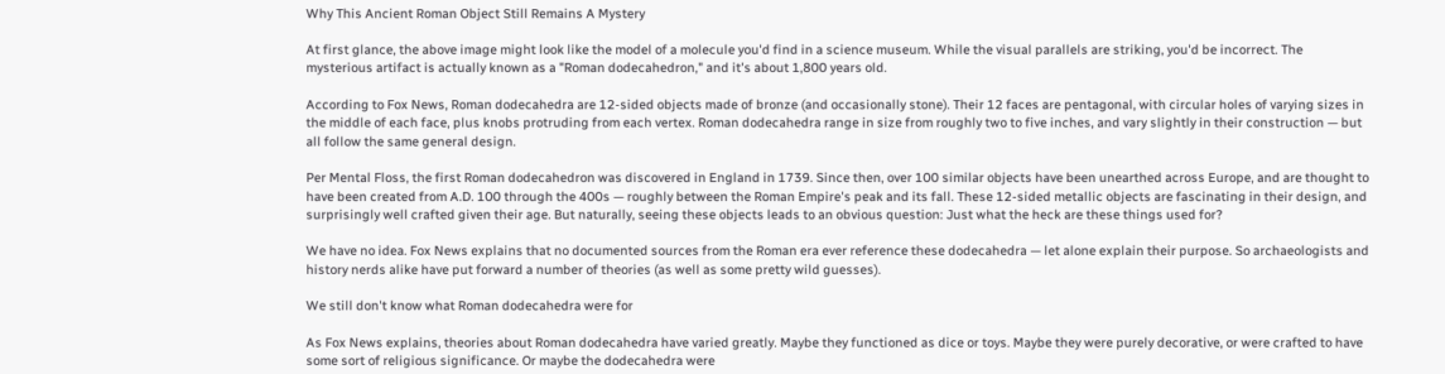Why This Ancient Roman Object Still Remains A Mystery

At first glance, the above image might look like the model of a molecule you'd find in a science museum. While the visual parallels are striking, you'd be incorrect. The mysterious artifact is actually known as a "Roman dodecahedron," and it's about 1,800 years old.

According to Fox News, Roman dodecahedra are 12-sided objects made of bronze (and occasionally stone). Their 12 faces are pentagonal, with circular holes of varying sizes in the middle of each face, plus knobs protruding from each vertex. Roman dodecahedra range in size from roughly two to five inches, and vary slightly in their construction — but all follow the same general design.

Per Mental Floss, the first Roman dodecahedron was discovered in England in 1739. Since then, over 100 similar objects have been unearthed across Europe, and are thought to have been created from A.D. 100 through the 400s — roughly between the Roman Empire's peak and its fall. These 12-sided metallic objects are fascinating in their design, and surprisingly well crafted given their age. But naturally, seeing these objects leads to an obvious question: Just what the heck are these things used for?

We have no idea. Fox News explains that no documented sources from the Roman era ever reference these dodecahedra — let alone explain their purpose. So archaeologists and history nerds alike have put forward a number of theories (as well as some pretty wild guesses).

We still don't know what Roman dodecahedra were for

As Fox News explains, theories about Roman dodecahedra have varied greatly. Maybe they functioned as dice or toys. Maybe they were purely decorative, or were crafted to have some sort of religious significance. Or maybe the dodecahedra were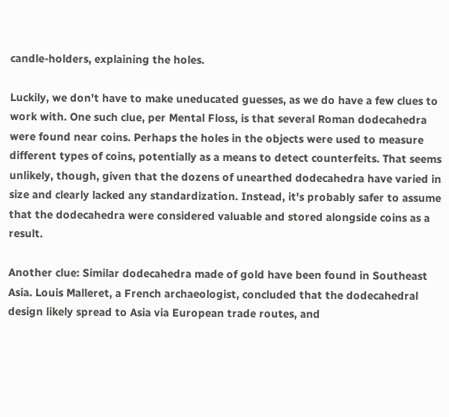candle-holders, explaining the holes.

Luckily, we don't have to make uneducated guesses, as we do have a few clues to work with. One such clue, per Mental Floss, is that several Roman dodecahedra were found near coins. Perhaps the holes in the objects were used to measure different types of coins, potentially as a means to detect counterfeits. That seems unlikely, though, given that the dozens of unearthed dodecahedra have varied in size and clearly lacked any standardization. Instead, it's probably safer to assume that the dodecahedra were considered valuable and stored alongside coins as a result.

Another clue: Similar dodecahedra made of gold have been found in Southeast Asia. Louis Malleret, a French archaeologist, concluded that the dodecahedral design likely spread to Asia via European trade routes, and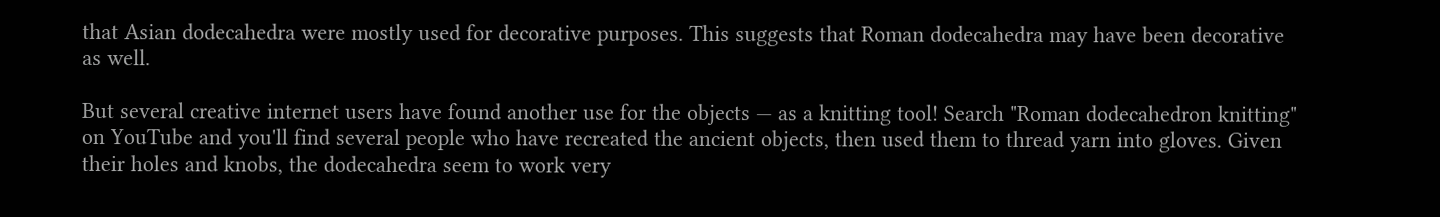that Asian dodecahedra were mostly used for decorative purposes. This suggests that Roman dodecahedra may have been decorative as well.

But several creative internet users have found another use for the objects — as a knitting tool! Search "Roman dodecahedron knitting" on YouTube and you'll find several people who have recreated the ancient objects, then used them to thread yarn into gloves. Given their holes and knobs, the dodecahedra seem to work very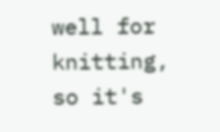well for knitting, so it's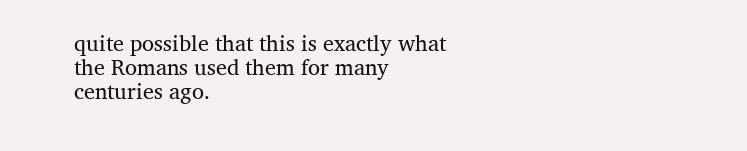quite possible that this is exactly what the Romans used them for many centuries ago.